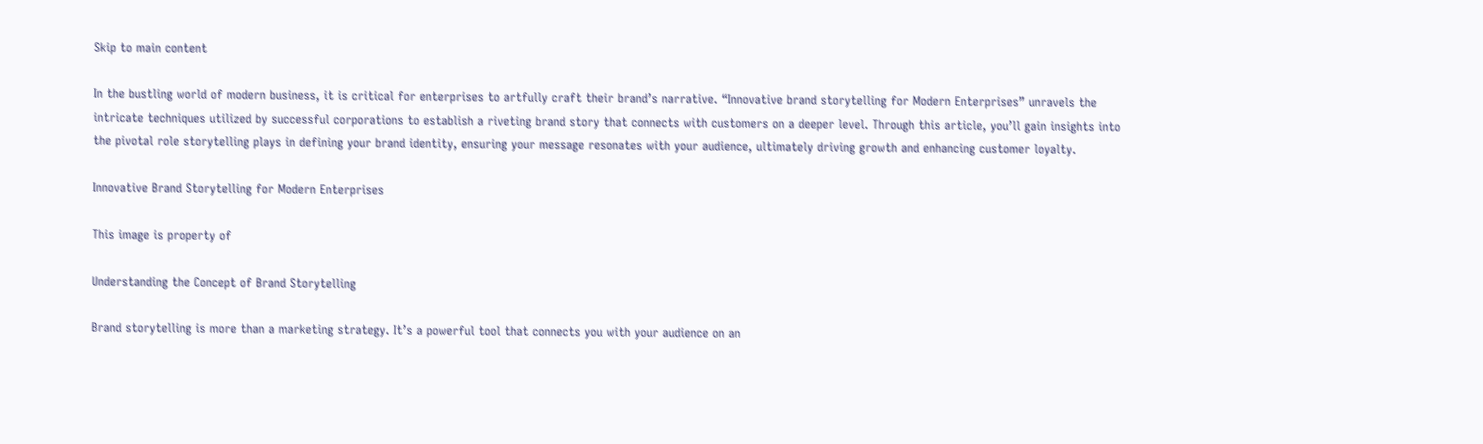Skip to main content

In the bustling world of modern business, it is critical for enterprises to artfully craft their brand’s narrative. “Innovative brand storytelling for Modern Enterprises” unravels the intricate techniques utilized by successful corporations to establish a riveting brand story that connects with customers on a deeper level. Through this article, you’ll gain insights into the pivotal role storytelling plays in defining your brand identity, ensuring your message resonates with your audience, ultimately driving growth and enhancing customer loyalty.

Innovative Brand Storytelling for Modern Enterprises

This image is property of

Understanding the Concept of Brand Storytelling

Brand storytelling is more than a marketing strategy. It’s a powerful tool that connects you with your audience on an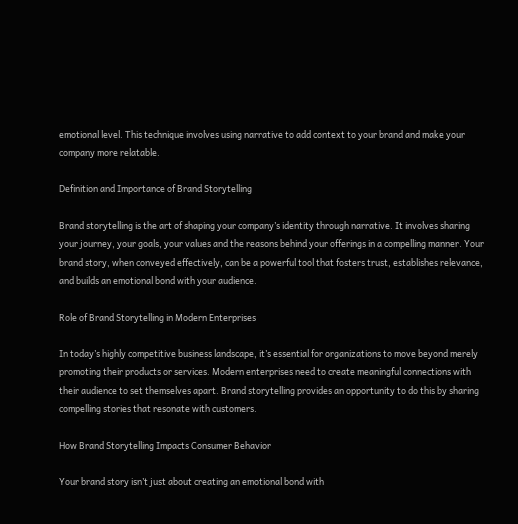emotional level. This technique involves using narrative to add context to your brand and make your company more relatable.

Definition and Importance of Brand Storytelling

Brand storytelling is the art of shaping your company’s identity through narrative. It involves sharing your journey, your goals, your values and the reasons behind your offerings in a compelling manner. Your brand story, when conveyed effectively, can be a powerful tool that fosters trust, establishes relevance, and builds an emotional bond with your audience.

Role of Brand Storytelling in Modern Enterprises

In today’s highly competitive business landscape, it’s essential for organizations to move beyond merely promoting their products or services. Modern enterprises need to create meaningful connections with their audience to set themselves apart. Brand storytelling provides an opportunity to do this by sharing compelling stories that resonate with customers.

How Brand Storytelling Impacts Consumer Behavior

Your brand story isn’t just about creating an emotional bond with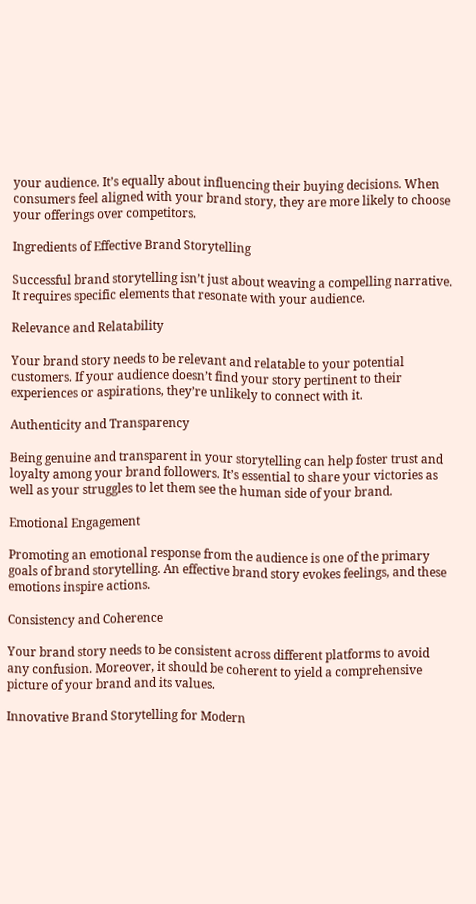your audience. It’s equally about influencing their buying decisions. When consumers feel aligned with your brand story, they are more likely to choose your offerings over competitors.

Ingredients of Effective Brand Storytelling

Successful brand storytelling isn’t just about weaving a compelling narrative. It requires specific elements that resonate with your audience.

Relevance and Relatability

Your brand story needs to be relevant and relatable to your potential customers. If your audience doesn’t find your story pertinent to their experiences or aspirations, they’re unlikely to connect with it.

Authenticity and Transparency

Being genuine and transparent in your storytelling can help foster trust and loyalty among your brand followers. It’s essential to share your victories as well as your struggles to let them see the human side of your brand.

Emotional Engagement

Promoting an emotional response from the audience is one of the primary goals of brand storytelling. An effective brand story evokes feelings, and these emotions inspire actions.

Consistency and Coherence

Your brand story needs to be consistent across different platforms to avoid any confusion. Moreover, it should be coherent to yield a comprehensive picture of your brand and its values.

Innovative Brand Storytelling for Modern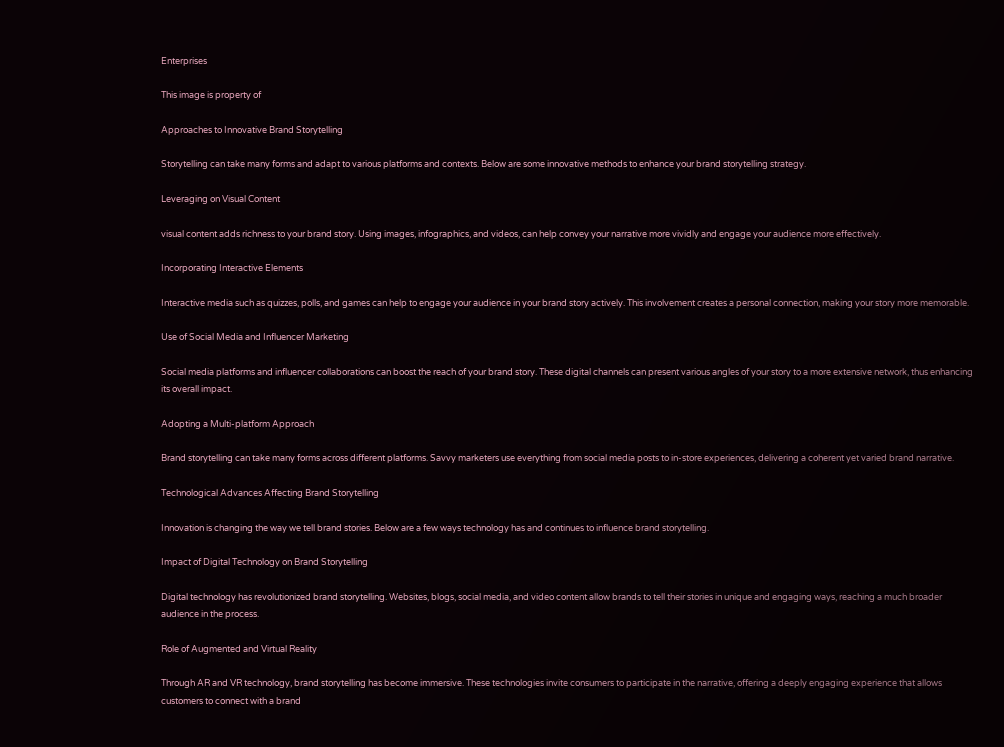Enterprises

This image is property of

Approaches to Innovative Brand Storytelling

Storytelling can take many forms and adapt to various platforms and contexts. Below are some innovative methods to enhance your brand storytelling strategy.

Leveraging on Visual Content

visual content adds richness to your brand story. Using images, infographics, and videos, can help convey your narrative more vividly and engage your audience more effectively.

Incorporating Interactive Elements

Interactive media such as quizzes, polls, and games can help to engage your audience in your brand story actively. This involvement creates a personal connection, making your story more memorable.

Use of Social Media and Influencer Marketing

Social media platforms and influencer collaborations can boost the reach of your brand story. These digital channels can present various angles of your story to a more extensive network, thus enhancing its overall impact.

Adopting a Multi-platform Approach

Brand storytelling can take many forms across different platforms. Savvy marketers use everything from social media posts to in-store experiences, delivering a coherent yet varied brand narrative.

Technological Advances Affecting Brand Storytelling

Innovation is changing the way we tell brand stories. Below are a few ways technology has and continues to influence brand storytelling.

Impact of Digital Technology on Brand Storytelling

Digital technology has revolutionized brand storytelling. Websites, blogs, social media, and video content allow brands to tell their stories in unique and engaging ways, reaching a much broader audience in the process.

Role of Augmented and Virtual Reality

Through AR and VR technology, brand storytelling has become immersive. These technologies invite consumers to participate in the narrative, offering a deeply engaging experience that allows customers to connect with a brand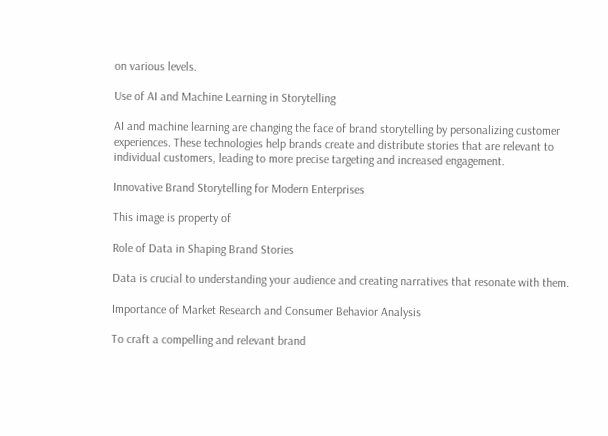on various levels.

Use of AI and Machine Learning in Storytelling

AI and machine learning are changing the face of brand storytelling by personalizing customer experiences. These technologies help brands create and distribute stories that are relevant to individual customers, leading to more precise targeting and increased engagement.

Innovative Brand Storytelling for Modern Enterprises

This image is property of

Role of Data in Shaping Brand Stories

Data is crucial to understanding your audience and creating narratives that resonate with them.

Importance of Market Research and Consumer Behavior Analysis

To craft a compelling and relevant brand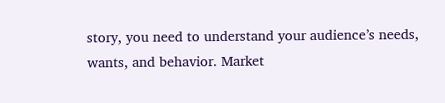story, you need to understand your audience’s needs, wants, and behavior. Market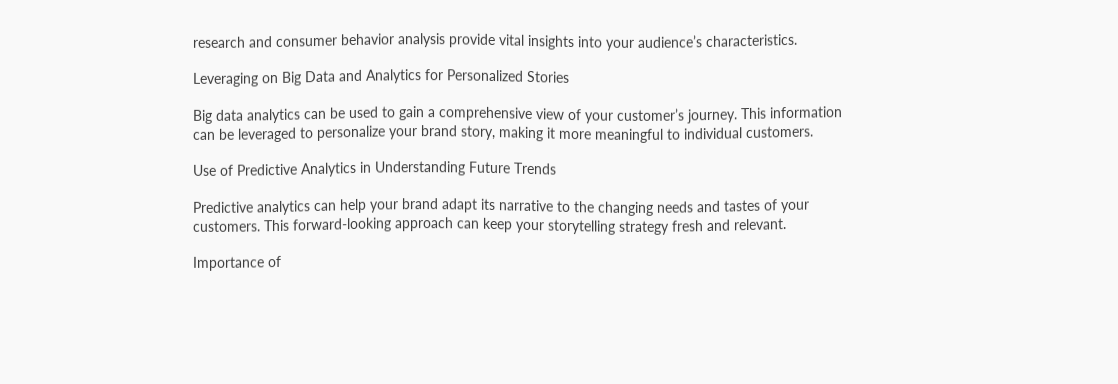research and consumer behavior analysis provide vital insights into your audience’s characteristics.

Leveraging on Big Data and Analytics for Personalized Stories

Big data analytics can be used to gain a comprehensive view of your customer’s journey. This information can be leveraged to personalize your brand story, making it more meaningful to individual customers.

Use of Predictive Analytics in Understanding Future Trends

Predictive analytics can help your brand adapt its narrative to the changing needs and tastes of your customers. This forward-looking approach can keep your storytelling strategy fresh and relevant.

Importance of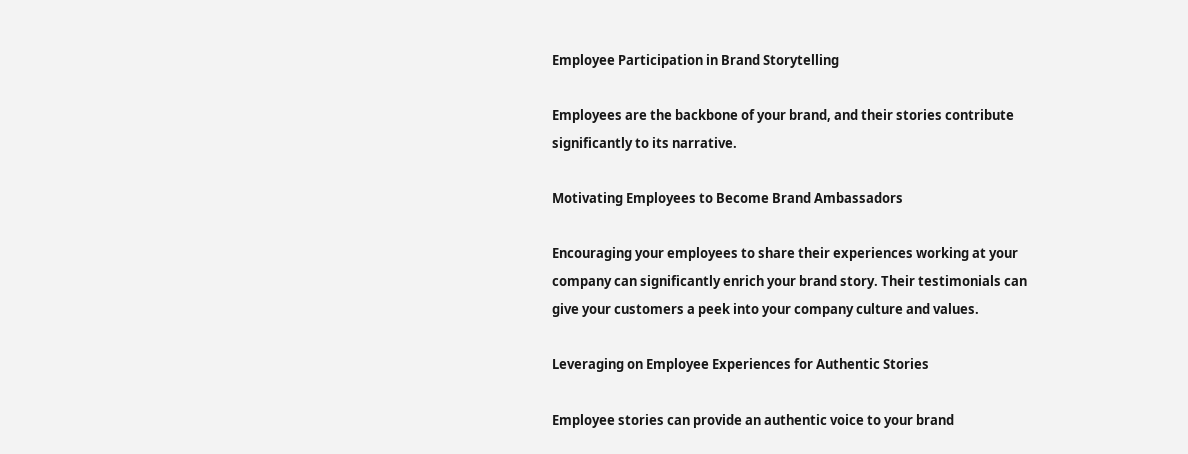Employee Participation in Brand Storytelling

Employees are the backbone of your brand, and their stories contribute significantly to its narrative.

Motivating Employees to Become Brand Ambassadors

Encouraging your employees to share their experiences working at your company can significantly enrich your brand story. Their testimonials can give your customers a peek into your company culture and values.

Leveraging on Employee Experiences for Authentic Stories

Employee stories can provide an authentic voice to your brand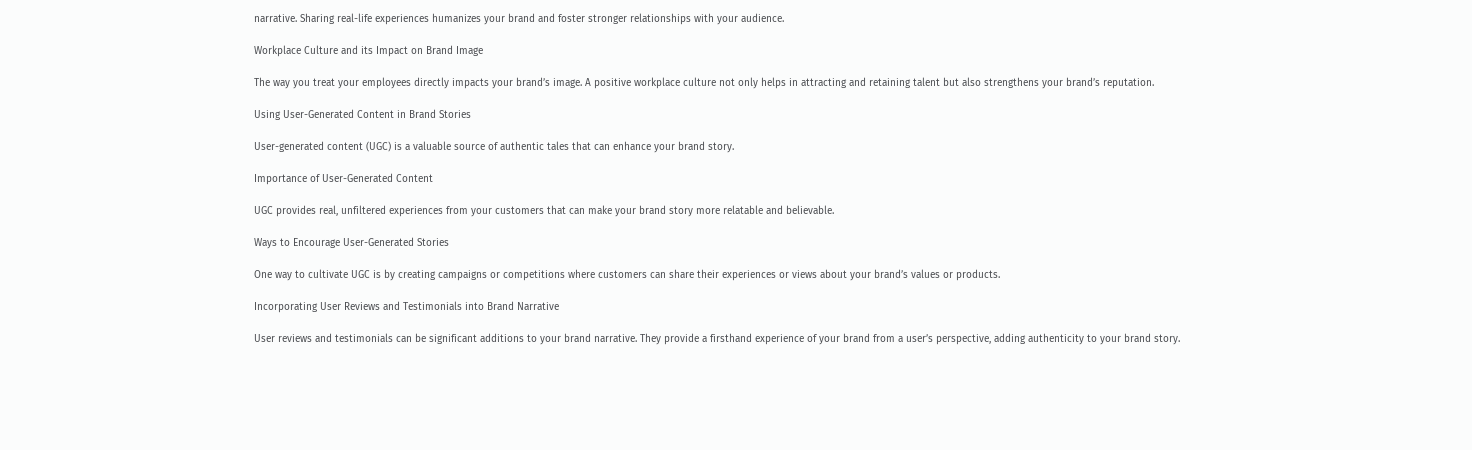narrative. Sharing real-life experiences humanizes your brand and foster stronger relationships with your audience.

Workplace Culture and its Impact on Brand Image

The way you treat your employees directly impacts your brand’s image. A positive workplace culture not only helps in attracting and retaining talent but also strengthens your brand’s reputation.

Using User-Generated Content in Brand Stories

User-generated content (UGC) is a valuable source of authentic tales that can enhance your brand story.

Importance of User-Generated Content

UGC provides real, unfiltered experiences from your customers that can make your brand story more relatable and believable.

Ways to Encourage User-Generated Stories

One way to cultivate UGC is by creating campaigns or competitions where customers can share their experiences or views about your brand’s values or products.

Incorporating User Reviews and Testimonials into Brand Narrative

User reviews and testimonials can be significant additions to your brand narrative. They provide a firsthand experience of your brand from a user’s perspective, adding authenticity to your brand story.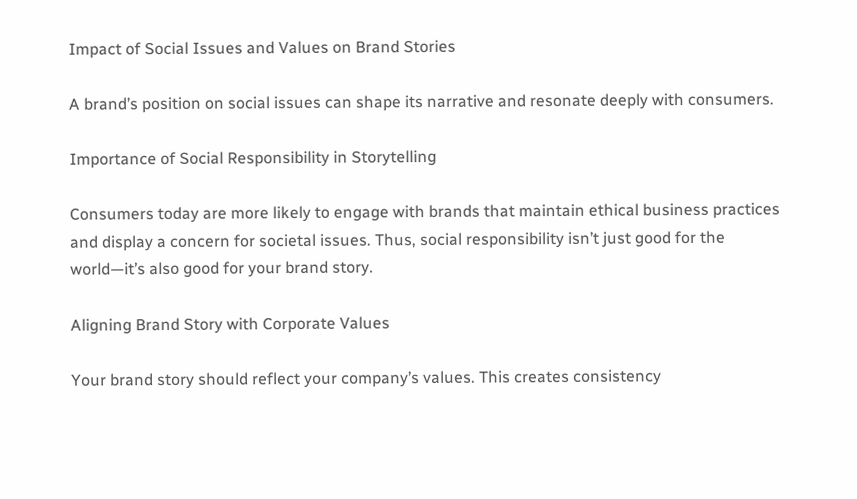Impact of Social Issues and Values on Brand Stories

A brand’s position on social issues can shape its narrative and resonate deeply with consumers.

Importance of Social Responsibility in Storytelling

Consumers today are more likely to engage with brands that maintain ethical business practices and display a concern for societal issues. Thus, social responsibility isn’t just good for the world—it’s also good for your brand story.

Aligning Brand Story with Corporate Values

Your brand story should reflect your company’s values. This creates consistency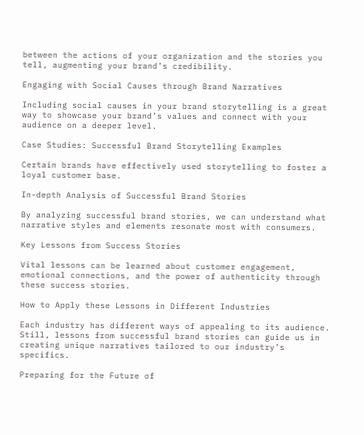between the actions of your organization and the stories you tell, augmenting your brand’s credibility.

Engaging with Social Causes through Brand Narratives

Including social causes in your brand storytelling is a great way to showcase your brand’s values and connect with your audience on a deeper level.

Case Studies: Successful Brand Storytelling Examples

Certain brands have effectively used storytelling to foster a loyal customer base.

In-depth Analysis of Successful Brand Stories

By analyzing successful brand stories, we can understand what narrative styles and elements resonate most with consumers.

Key Lessons from Success Stories

Vital lessons can be learned about customer engagement, emotional connections, and the power of authenticity through these success stories.

How to Apply these Lessons in Different Industries

Each industry has different ways of appealing to its audience. Still, lessons from successful brand stories can guide us in creating unique narratives tailored to our industry’s specifics.

Preparing for the Future of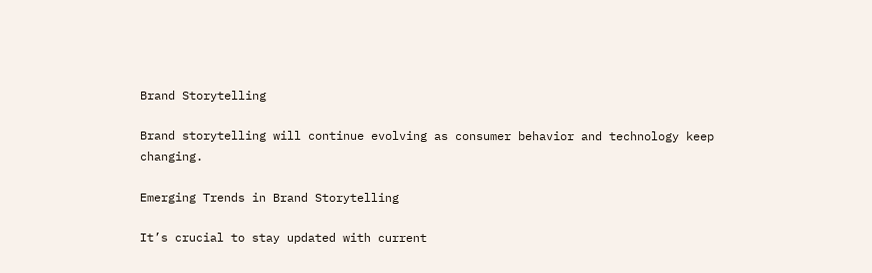Brand Storytelling

Brand storytelling will continue evolving as consumer behavior and technology keep changing.

Emerging Trends in Brand Storytelling

It’s crucial to stay updated with current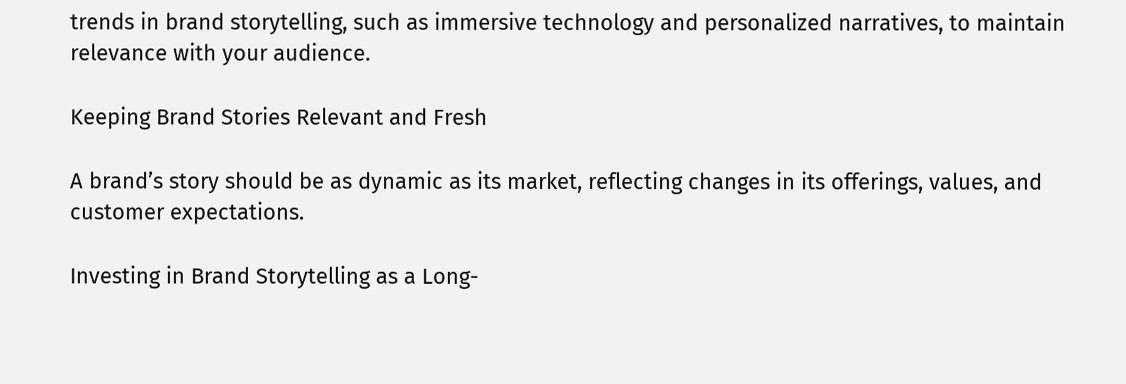trends in brand storytelling, such as immersive technology and personalized narratives, to maintain relevance with your audience.

Keeping Brand Stories Relevant and Fresh

A brand’s story should be as dynamic as its market, reflecting changes in its offerings, values, and customer expectations.

Investing in Brand Storytelling as a Long-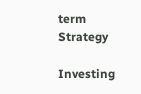term Strategy

Investing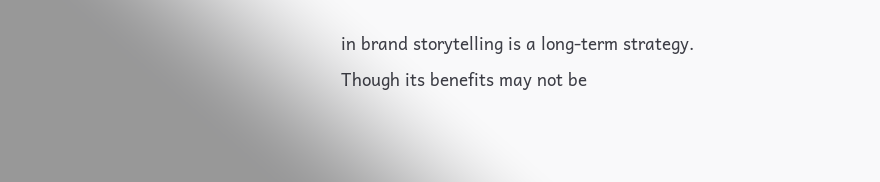in brand storytelling is a long-term strategy. Though its benefits may not be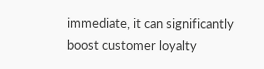immediate, it can significantly boost customer loyalty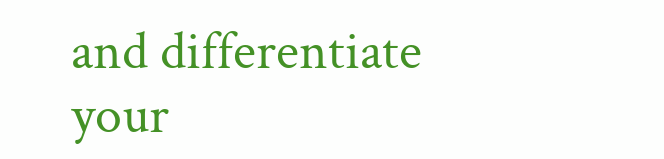and differentiate your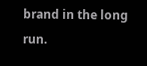brand in the long run.